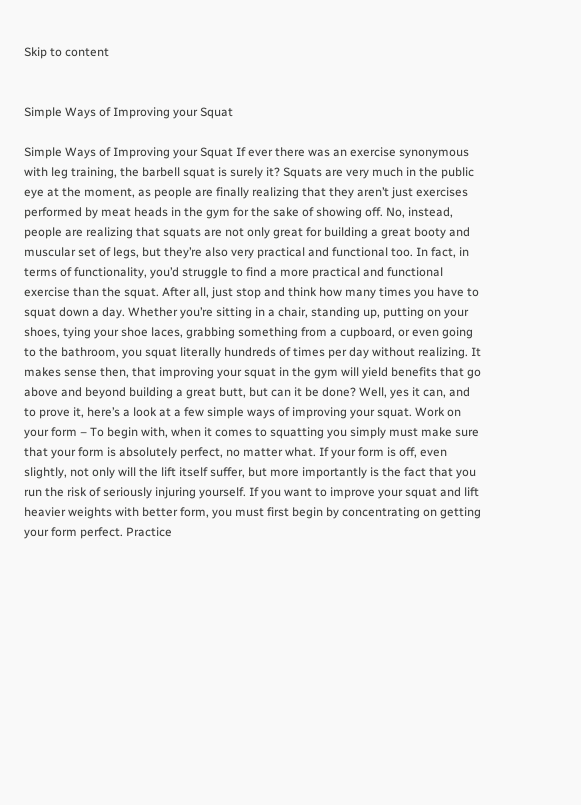Skip to content


Simple Ways of Improving your Squat

Simple Ways of Improving your Squat If ever there was an exercise synonymous with leg training, the barbell squat is surely it? Squats are very much in the public eye at the moment, as people are finally realizing that they aren’t just exercises performed by meat heads in the gym for the sake of showing off. No, instead, people are realizing that squats are not only great for building a great booty and muscular set of legs, but they’re also very practical and functional too. In fact, in terms of functionality, you’d struggle to find a more practical and functional exercise than the squat. After all, just stop and think how many times you have to squat down a day. Whether you’re sitting in a chair, standing up, putting on your shoes, tying your shoe laces, grabbing something from a cupboard, or even going to the bathroom, you squat literally hundreds of times per day without realizing. It makes sense then, that improving your squat in the gym will yield benefits that go above and beyond building a great butt, but can it be done? Well, yes it can, and to prove it, here’s a look at a few simple ways of improving your squat. Work on your form – To begin with, when it comes to squatting you simply must make sure that your form is absolutely perfect, no matter what. If your form is off, even slightly, not only will the lift itself suffer, but more importantly is the fact that you run the risk of seriously injuring yourself. If you want to improve your squat and lift heavier weights with better form, you must first begin by concentrating on getting your form perfect. Practice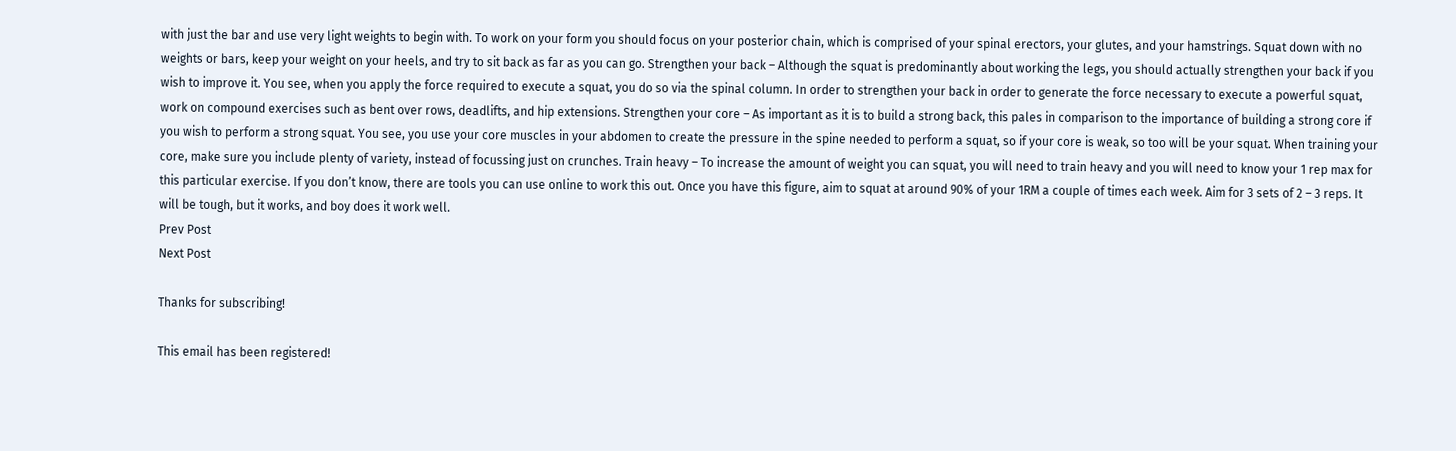with just the bar and use very light weights to begin with. To work on your form you should focus on your posterior chain, which is comprised of your spinal erectors, your glutes, and your hamstrings. Squat down with no weights or bars, keep your weight on your heels, and try to sit back as far as you can go. Strengthen your back – Although the squat is predominantly about working the legs, you should actually strengthen your back if you wish to improve it. You see, when you apply the force required to execute a squat, you do so via the spinal column. In order to strengthen your back in order to generate the force necessary to execute a powerful squat, work on compound exercises such as bent over rows, deadlifts, and hip extensions. Strengthen your core – As important as it is to build a strong back, this pales in comparison to the importance of building a strong core if you wish to perform a strong squat. You see, you use your core muscles in your abdomen to create the pressure in the spine needed to perform a squat, so if your core is weak, so too will be your squat. When training your core, make sure you include plenty of variety, instead of focussing just on crunches. Train heavy – To increase the amount of weight you can squat, you will need to train heavy and you will need to know your 1 rep max for this particular exercise. If you don’t know, there are tools you can use online to work this out. Once you have this figure, aim to squat at around 90% of your 1RM a couple of times each week. Aim for 3 sets of 2 – 3 reps. It will be tough, but it works, and boy does it work well.
Prev Post
Next Post

Thanks for subscribing!

This email has been registered!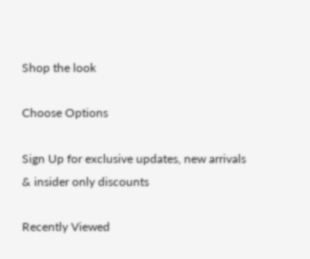Shop the look

Choose Options

Sign Up for exclusive updates, new arrivals & insider only discounts

Recently Viewed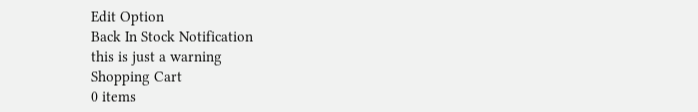Edit Option
Back In Stock Notification
this is just a warning
Shopping Cart
0 items